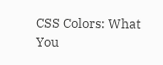CSS Colors: What You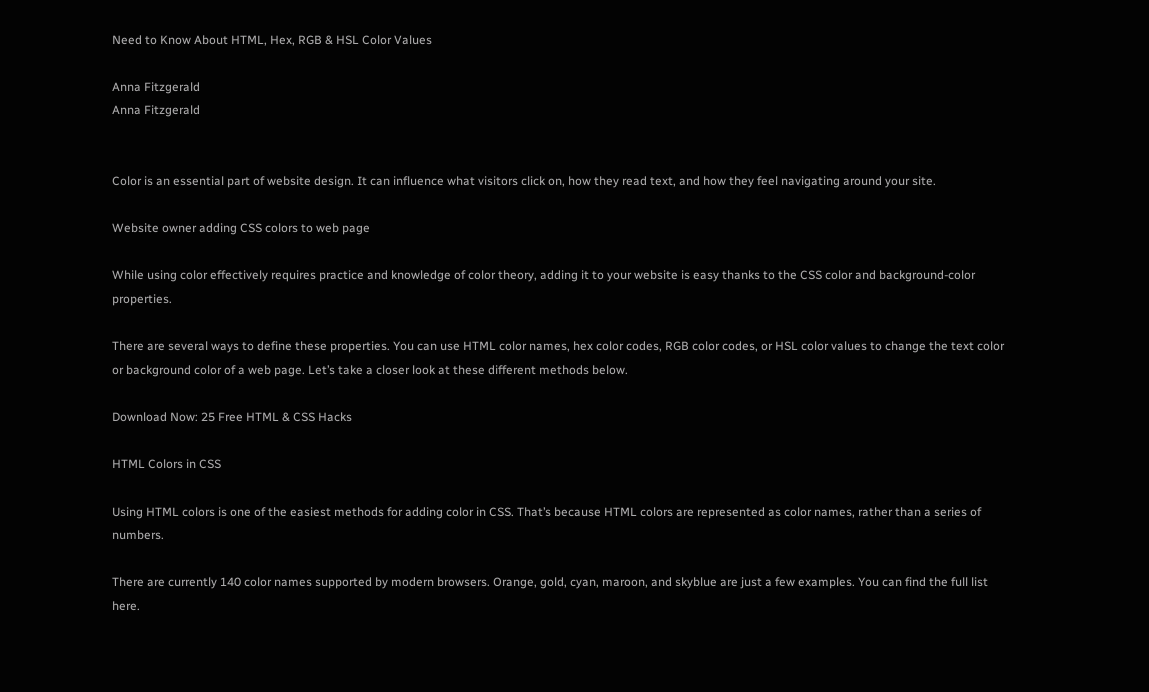Need to Know About HTML, Hex, RGB & HSL Color Values

Anna Fitzgerald
Anna Fitzgerald


Color is an essential part of website design. It can influence what visitors click on, how they read text, and how they feel navigating around your site.

Website owner adding CSS colors to web page

While using color effectively requires practice and knowledge of color theory, adding it to your website is easy thanks to the CSS color and background-color properties.

There are several ways to define these properties. You can use HTML color names, hex color codes, RGB color codes, or HSL color values to change the text color or background color of a web page. Let’s take a closer look at these different methods below.

Download Now: 25 Free HTML & CSS Hacks

HTML Colors in CSS

Using HTML colors is one of the easiest methods for adding color in CSS. That’s because HTML colors are represented as color names, rather than a series of numbers.

There are currently 140 color names supported by modern browsers. Orange, gold, cyan, maroon, and skyblue are just a few examples. You can find the full list here.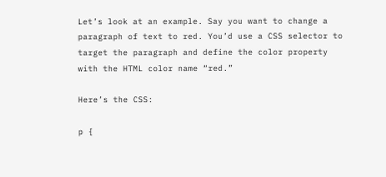Let’s look at an example. Say you want to change a paragraph of text to red. You’d use a CSS selector to target the paragraph and define the color property with the HTML color name “red.”

Here’s the CSS:

p {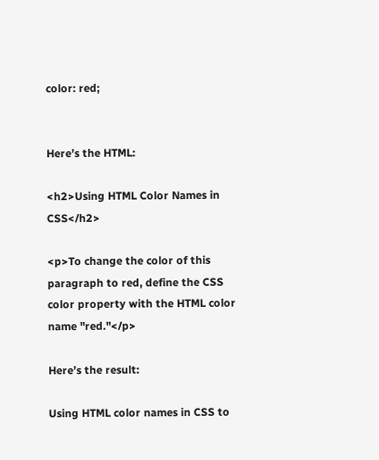color: red;


Here’s the HTML:

<h2>Using HTML Color Names in CSS</h2>

<p>To change the color of this paragraph to red, define the CSS color property with the HTML color name "red."</p>

Here’s the result:

Using HTML color names in CSS to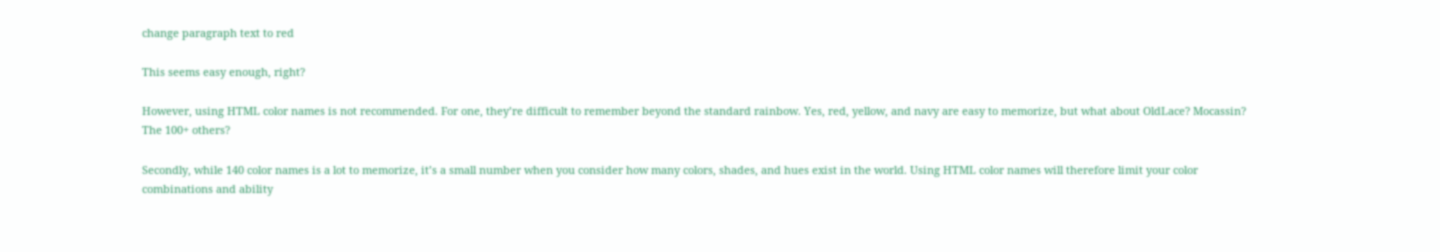change paragraph text to red

This seems easy enough, right?

However, using HTML color names is not recommended. For one, they’re difficult to remember beyond the standard rainbow. Yes, red, yellow, and navy are easy to memorize, but what about OldLace? Mocassin? The 100+ others?

Secondly, while 140 color names is a lot to memorize, it’s a small number when you consider how many colors, shades, and hues exist in the world. Using HTML color names will therefore limit your color combinations and ability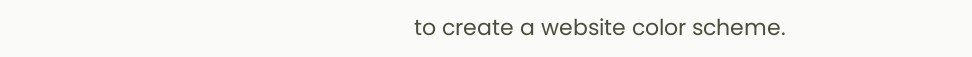to create a website color scheme.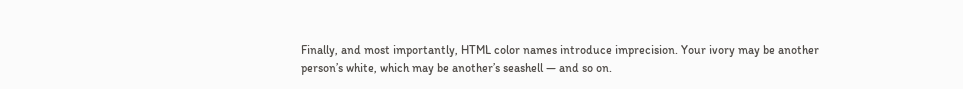Finally, and most importantly, HTML color names introduce imprecision. Your ivory may be another person’s white, which may be another’s seashell — and so on.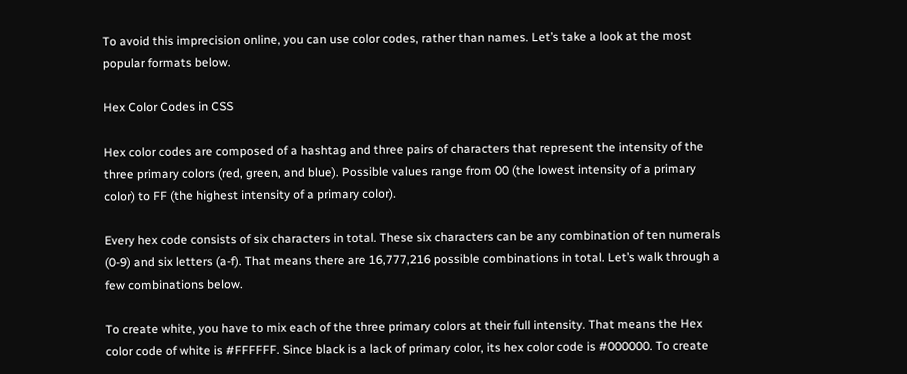To avoid this imprecision online, you can use color codes, rather than names. Let’s take a look at the most popular formats below.

Hex Color Codes in CSS

Hex color codes are composed of a hashtag and three pairs of characters that represent the intensity of the three primary colors (red, green, and blue). Possible values range from 00 (the lowest intensity of a primary color) to FF (the highest intensity of a primary color).

Every hex code consists of six characters in total. These six characters can be any combination of ten numerals (0-9) and six letters (a-f). That means there are 16,777,216 possible combinations in total. Let’s walk through a few combinations below.

To create white, you have to mix each of the three primary colors at their full intensity. That means the Hex color code of white is #FFFFFF. Since black is a lack of primary color, its hex color code is #000000. To create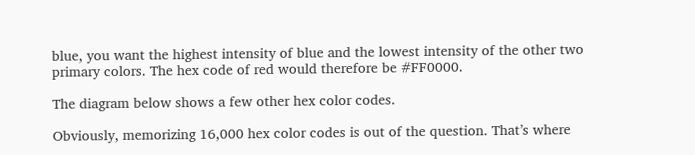blue, you want the highest intensity of blue and the lowest intensity of the other two primary colors. The hex code of red would therefore be #FF0000.

The diagram below shows a few other hex color codes.

Obviously, memorizing 16,000 hex color codes is out of the question. That’s where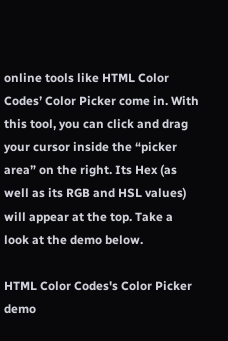online tools like HTML Color Codes’ Color Picker come in. With this tool, you can click and drag your cursor inside the “picker area” on the right. Its Hex (as well as its RGB and HSL values) will appear at the top. Take a look at the demo below.

HTML Color Codes's Color Picker demo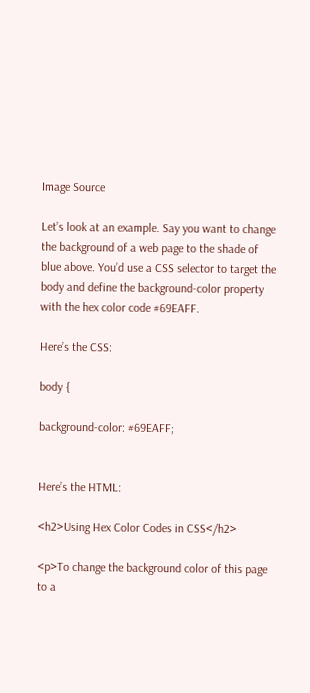Image Source

Let’s look at an example. Say you want to change the background of a web page to the shade of blue above. You’d use a CSS selector to target the body and define the background-color property with the hex color code #69EAFF.

Here’s the CSS:

body {

background-color: #69EAFF;


Here’s the HTML:

<h2>Using Hex Color Codes in CSS</h2>

<p>To change the background color of this page to a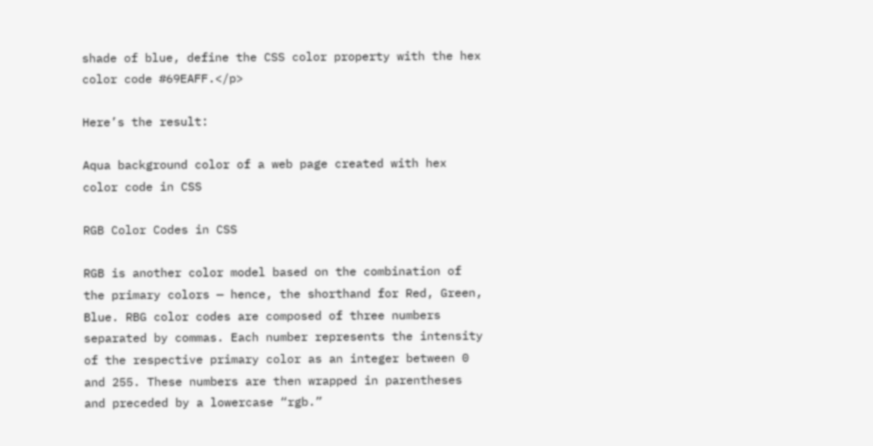shade of blue, define the CSS color property with the hex color code #69EAFF.</p>

Here’s the result:

Aqua background color of a web page created with hex color code in CSS

RGB Color Codes in CSS

RGB is another color model based on the combination of the primary colors — hence, the shorthand for Red, Green, Blue. RBG color codes are composed of three numbers separated by commas. Each number represents the intensity of the respective primary color as an integer between 0 and 255. These numbers are then wrapped in parentheses and preceded by a lowercase “rgb.”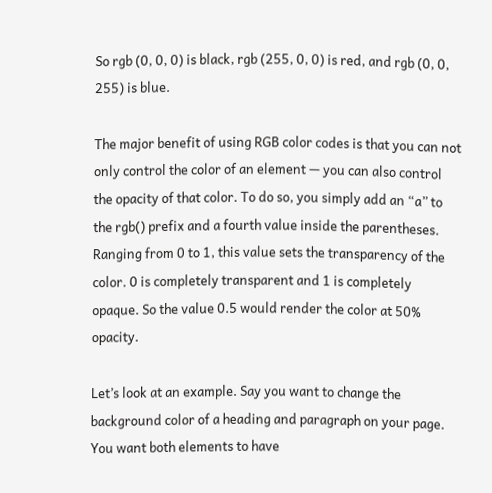So rgb (0, 0, 0) is black, rgb (255, 0, 0) is red, and rgb (0, 0, 255) is blue.

The major benefit of using RGB color codes is that you can not only control the color of an element — you can also control the opacity of that color. To do so, you simply add an “a” to the rgb() prefix and a fourth value inside the parentheses. Ranging from 0 to 1, this value sets the transparency of the color. 0 is completely transparent and 1 is completely opaque. So the value 0.5 would render the color at 50% opacity.

Let’s look at an example. Say you want to change the background color of a heading and paragraph on your page. You want both elements to have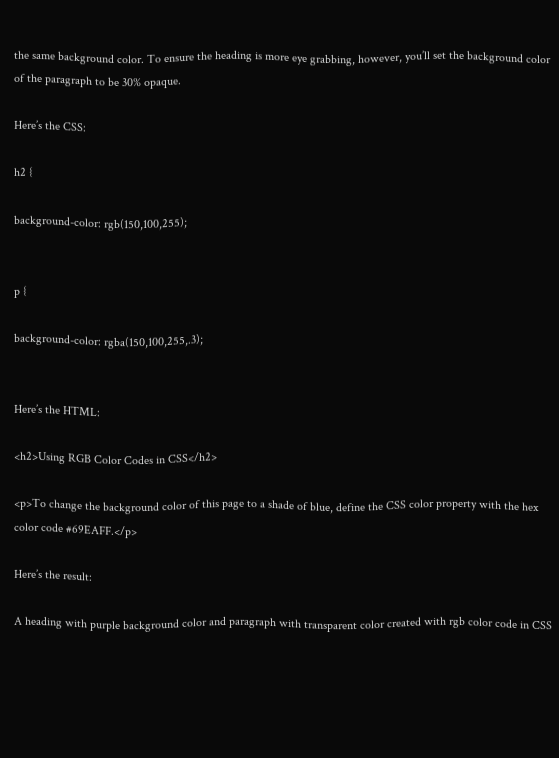the same background color. To ensure the heading is more eye grabbing, however, you’ll set the background color of the paragraph to be 30% opaque.

Here’s the CSS:

h2 {

background-color: rgb(150,100,255);


p {

background-color: rgba(150,100,255,.3);


Here’s the HTML:

<h2>Using RGB Color Codes in CSS</h2>

<p>To change the background color of this page to a shade of blue, define the CSS color property with the hex color code #69EAFF.</p>

Here’s the result:

A heading with purple background color and paragraph with transparent color created with rgb color code in CSS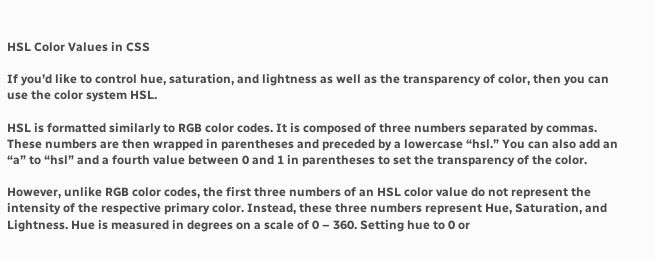HSL Color Values in CSS

If you’d like to control hue, saturation, and lightness as well as the transparency of color, then you can use the color system HSL.

HSL is formatted similarly to RGB color codes. It is composed of three numbers separated by commas. These numbers are then wrapped in parentheses and preceded by a lowercase “hsl.” You can also add an “a” to “hsl” and a fourth value between 0 and 1 in parentheses to set the transparency of the color.

However, unlike RGB color codes, the first three numbers of an HSL color value do not represent the intensity of the respective primary color. Instead, these three numbers represent Hue, Saturation, and Lightness. Hue is measured in degrees on a scale of 0 – 360. Setting hue to 0 or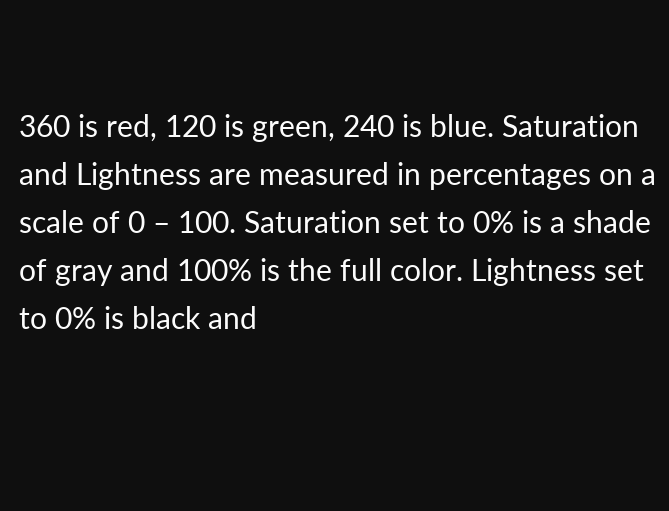360 is red, 120 is green, 240 is blue. Saturation and Lightness are measured in percentages on a scale of 0 – 100. Saturation set to 0% is a shade of gray and 100% is the full color. Lightness set to 0% is black and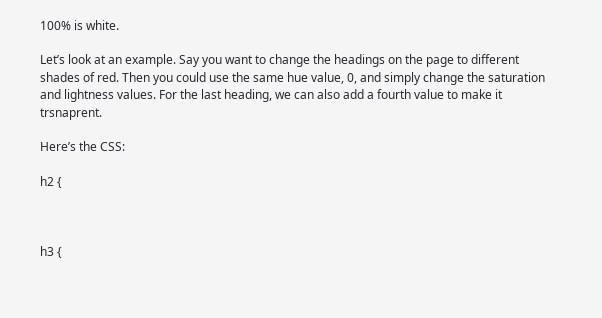100% is white.

Let’s look at an example. Say you want to change the headings on the page to different shades of red. Then you could use the same hue value, 0, and simply change the saturation and lightness values. For the last heading, we can also add a fourth value to make it trsnaprent.

Here’s the CSS:

h2 {



h3 {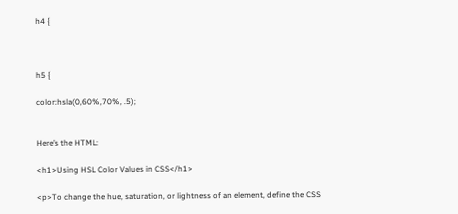h4 {



h5 {

color:hsla(0,60%,70%, .5);


Here’s the HTML:

<h1>Using HSL Color Values in CSS</h1>

<p>To change the hue, saturation, or lightness of an element, define the CSS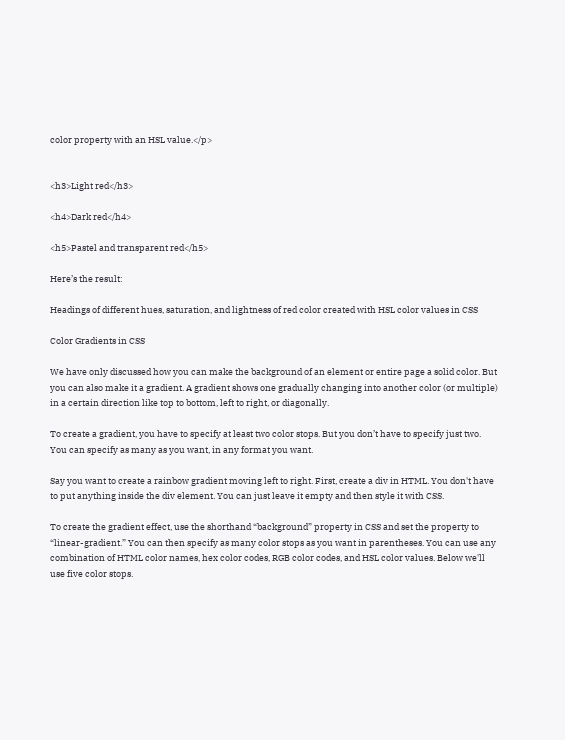color property with an HSL value.</p>


<h3>Light red</h3>

<h4>Dark red</h4>

<h5>Pastel and transparent red</h5>

Here’s the result:

Headings of different hues, saturation, and lightness of red color created with HSL color values in CSS

Color Gradients in CSS

We have only discussed how you can make the background of an element or entire page a solid color. But you can also make it a gradient. A gradient shows one gradually changing into another color (or multiple) in a certain direction like top to bottom, left to right, or diagonally.

To create a gradient, you have to specify at least two color stops. But you don’t have to specify just two. You can specify as many as you want, in any format you want.

Say you want to create a rainbow gradient moving left to right. First, create a div in HTML. You don't have to put anything inside the div element. You can just leave it empty and then style it with CSS.

To create the gradient effect, use the shorthand “background” property in CSS and set the property to “linear-gradient.” You can then specify as many color stops as you want in parentheses. You can use any combination of HTML color names, hex color codes, RGB color codes, and HSL color values. Below we'll use five color stops.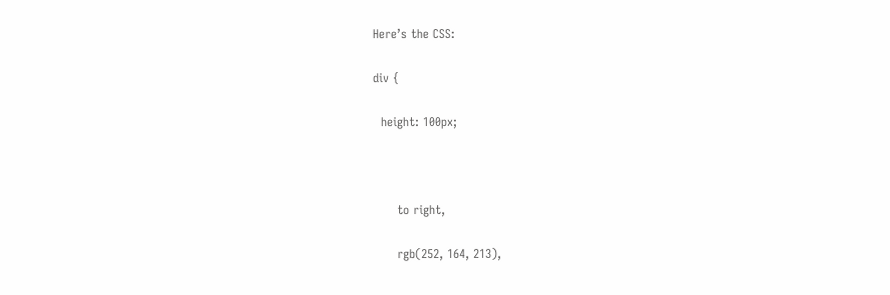Here’s the CSS:

div {

  height: 100px;



      to right,

      rgb(252, 164, 213),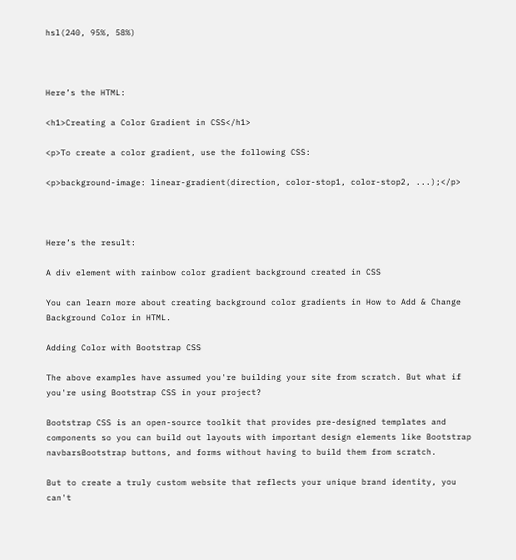hsl(240, 95%, 58%)



Here’s the HTML:

<h1>Creating a Color Gradient in CSS</h1>

<p>To create a color gradient, use the following CSS:

<p>background-image: linear-gradient(direction, color-stop1, color-stop2, ...);</p>



Here’s the result:

A div element with rainbow color gradient background created in CSS

You can learn more about creating background color gradients in How to Add & Change Background Color in HTML.

Adding Color with Bootstrap CSS

The above examples have assumed you're building your site from scratch. But what if you're using Bootstrap CSS in your project?

Bootstrap CSS is an open-source toolkit that provides pre-designed templates and components so you can build out layouts with important design elements like Bootstrap navbarsBootstrap buttons, and forms without having to build them from scratch.

But to create a truly custom website that reflects your unique brand identity, you can't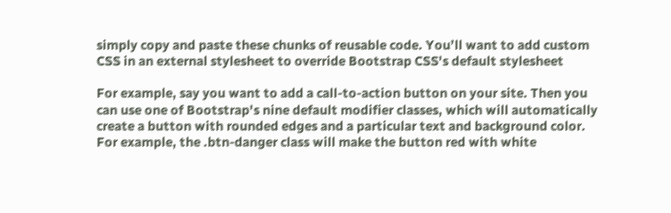simply copy and paste these chunks of reusable code. You’ll want to add custom CSS in an external stylesheet to override Bootstrap CSS's default stylesheet

For example, say you want to add a call-to-action button on your site. Then you can use one of Bootstrap's nine default modifier classes, which will automatically create a button with rounded edges and a particular text and background color. For example, the .btn-danger class will make the button red with white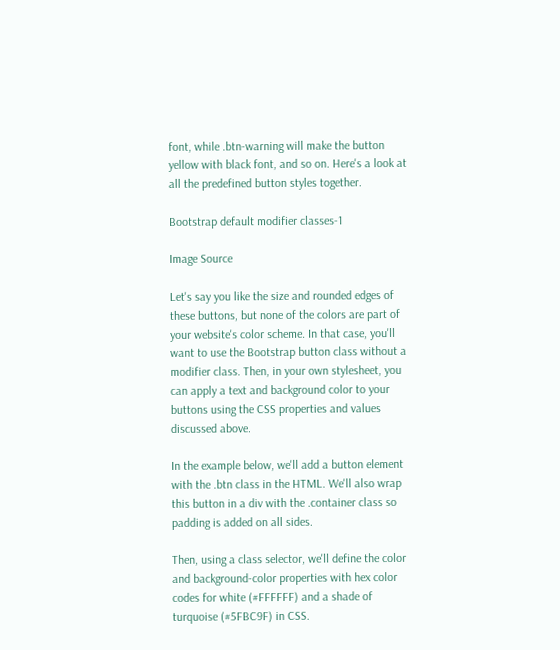font, while .btn-warning will make the button yellow with black font, and so on. Here's a look at all the predefined button styles together.

Bootstrap default modifier classes-1

Image Source

Let's say you like the size and rounded edges of these buttons, but none of the colors are part of your website's color scheme. In that case, you'll want to use the Bootstrap button class without a modifier class. Then, in your own stylesheet, you can apply a text and background color to your buttons using the CSS properties and values discussed above.

In the example below, we'll add a button element with the .btn class in the HTML. We'll also wrap this button in a div with the .container class so padding is added on all sides.

Then, using a class selector, we'll define the color and background-color properties with hex color codes for white (#FFFFFF) and a shade of turquoise (#5FBC9F) in CSS.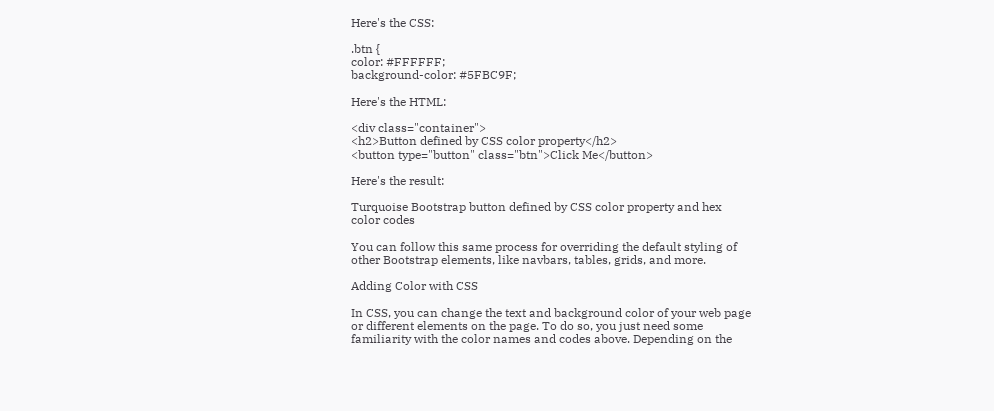Here's the CSS:

.btn {
color: #FFFFFF;
background-color: #5FBC9F;

Here's the HTML:

<div class="container">
<h2>Button defined by CSS color property</h2>
<button type="button" class="btn">Click Me</button>

Here's the result:

Turquoise Bootstrap button defined by CSS color property and hex color codes

You can follow this same process for overriding the default styling of other Bootstrap elements, like navbars, tables, grids, and more.

Adding Color with CSS

In CSS, you can change the text and background color of your web page or different elements on the page. To do so, you just need some familiarity with the color names and codes above. Depending on the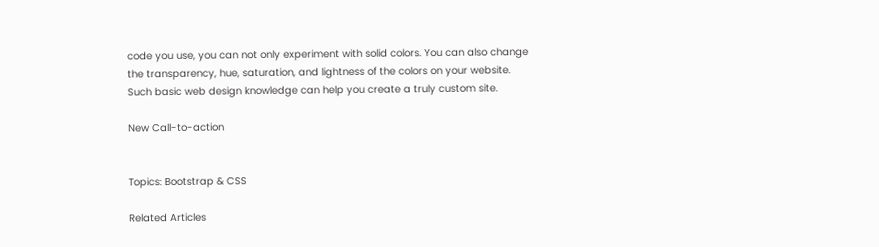code you use, you can not only experiment with solid colors. You can also change the transparency, hue, saturation, and lightness of the colors on your website. Such basic web design knowledge can help you create a truly custom site.

New Call-to-action


Topics: Bootstrap & CSS

Related Articles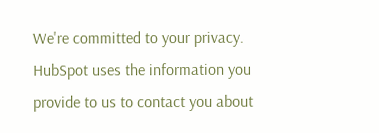We're committed to your privacy. HubSpot uses the information you provide to us to contact you about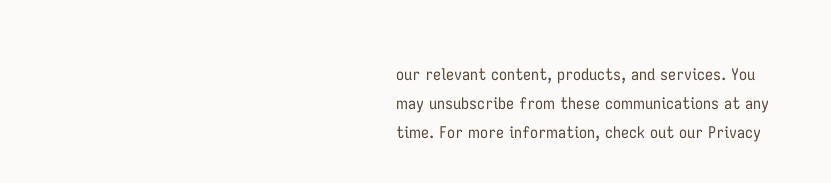our relevant content, products, and services. You may unsubscribe from these communications at any time. For more information, check out our Privacy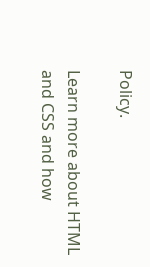Policy.

Learn more about HTML and CSS and how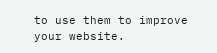to use them to improve your website.